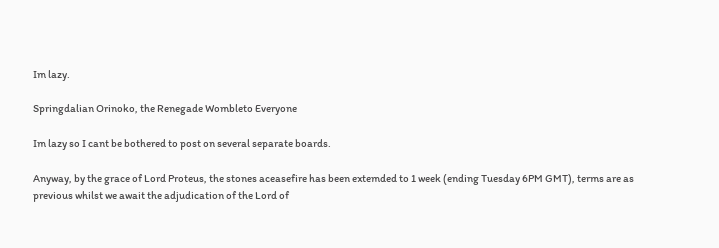Im lazy.

Springdalian Orinoko, the Renegade Wombleto Everyone

Im lazy so I cant be bothered to post on several separate boards.

Anyway, by the grace of Lord Proteus, the stones aceasefire has been extemded to 1 week (ending Tuesday 6PM GMT), terms are as previous whilst we await the adjudication of the Lord of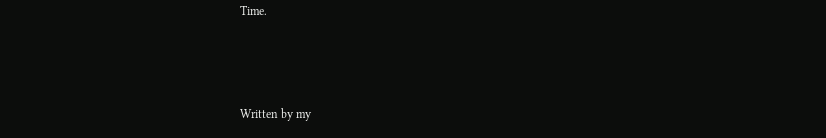Time.



Written by my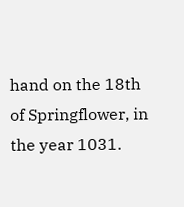hand on the 18th of Springflower, in the year 1031.